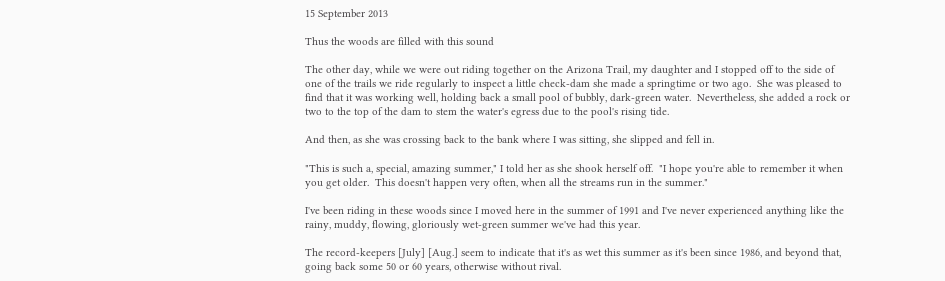15 September 2013

Thus the woods are filled with this sound

The other day, while we were out riding together on the Arizona Trail, my daughter and I stopped off to the side of one of the trails we ride regularly to inspect a little check-dam she made a springtime or two ago.  She was pleased to find that it was working well, holding back a small pool of bubbly, dark-green water.  Nevertheless, she added a rock or two to the top of the dam to stem the water's egress due to the pool's rising tide.

And then, as she was crossing back to the bank where I was sitting, she slipped and fell in.

"This is such a, special, amazing summer," I told her as she shook herself off.  "I hope you're able to remember it when you get older.  This doesn't happen very often, when all the streams run in the summer."

I've been riding in these woods since I moved here in the summer of 1991 and I've never experienced anything like the rainy, muddy, flowing, gloriously wet-green summer we've had this year.

The record-keepers [July] [Aug.] seem to indicate that it's as wet this summer as it's been since 1986, and beyond that, going back some 50 or 60 years, otherwise without rival.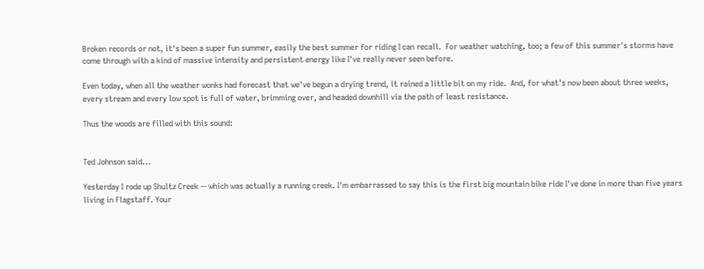Broken records or not, it's been a super fun summer, easily the best summer for riding I can recall.  For weather watching, too; a few of this summer's storms have come through with a kind of massive intensity and persistent energy like I've really never seen before.

Even today, when all the weather wonks had forecast that we've begun a drying trend, it rained a little bit on my ride.  And, for what's now been about three weeks, every stream and every low spot is full of water, brimming over, and headed downhill via the path of least resistance.

Thus the woods are filled with this sound:


Ted Johnson said...

Yesterday I rode up Shultz Creek -- which was actually a running creek. I'm embarrassed to say this is the first big mountain bike ride I've done in more than five years living in Flagstaff. Your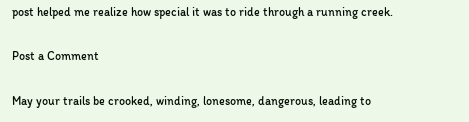post helped me realize how special it was to ride through a running creek.

Post a Comment

May your trails be crooked, winding, lonesome, dangerous, leading to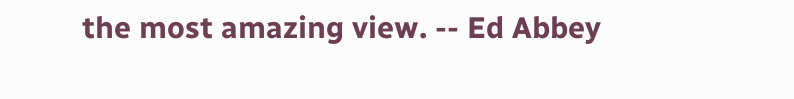the most amazing view. -- Ed Abbey